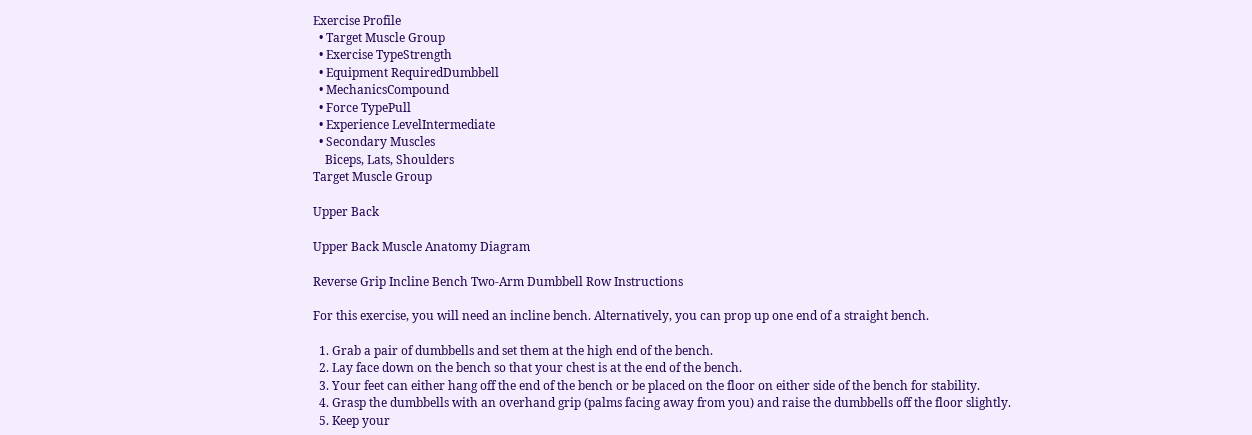Exercise Profile
  • Target Muscle Group
  • Exercise TypeStrength
  • Equipment RequiredDumbbell
  • MechanicsCompound
  • Force TypePull
  • Experience LevelIntermediate
  • Secondary Muscles
    Biceps, Lats, Shoulders
Target Muscle Group

Upper Back

Upper Back Muscle Anatomy Diagram

Reverse Grip Incline Bench Two-Arm Dumbbell Row Instructions

For this exercise, you will need an incline bench. Alternatively, you can prop up one end of a straight bench.

  1. Grab a pair of dumbbells and set them at the high end of the bench.
  2. Lay face down on the bench so that your chest is at the end of the bench.
  3. Your feet can either hang off the end of the bench or be placed on the floor on either side of the bench for stability.
  4. Grasp the dumbbells with an overhand grip (palms facing away from you) and raise the dumbbells off the floor slightly.
  5. Keep your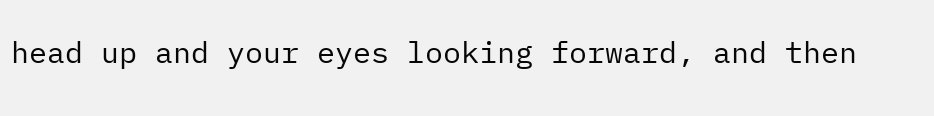head up and your eyes looking forward, and then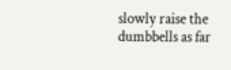slowly raise the dumbbells as far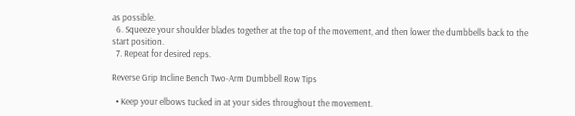as possible.
  6. Squeeze your shoulder blades together at the top of the movement, and then lower the dumbbells back to the start position.
  7. Repeat for desired reps.

Reverse Grip Incline Bench Two-Arm Dumbbell Row Tips

  • Keep your elbows tucked in at your sides throughout the movement.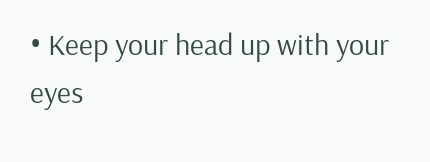• Keep your head up with your eyes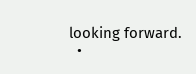looking forward.
  •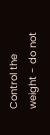Control the weight - do not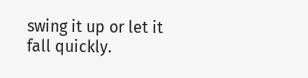swing it up or let it fall quickly.